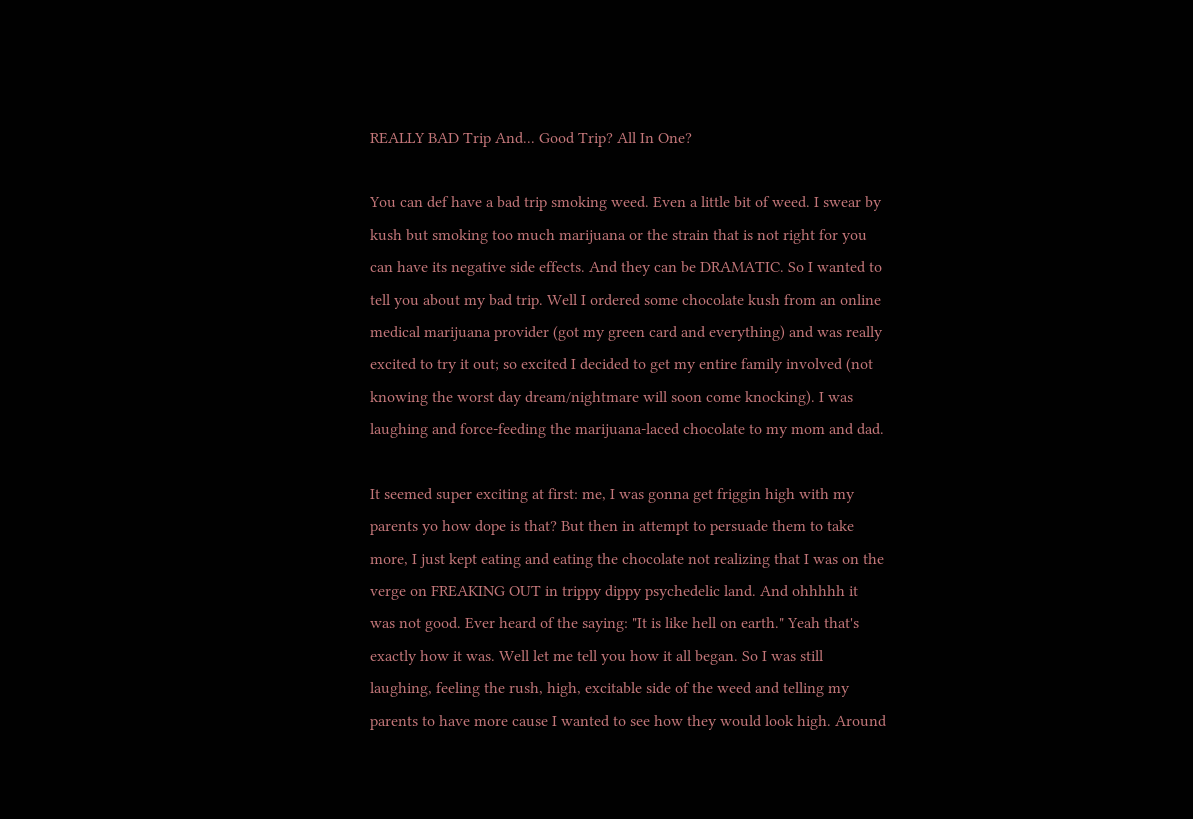REALLY BAD Trip And... Good Trip? All In One?

You can def have a bad trip smoking weed. Even a little bit of weed. I swear by kush but smoking too much marijuana or the strain that is not right for you can have its negative side effects. And they can be DRAMATIC. So I wanted to tell you about my bad trip. Well I ordered some chocolate kush from an online medical marijuana provider (got my green card and everything) and was really excited to try it out; so excited I decided to get my entire family involved (not knowing the worst day dream/nightmare will soon come knocking). I was laughing and force-feeding the marijuana-laced chocolate to my mom and dad.

It seemed super exciting at first: me, I was gonna get friggin high with my parents yo how dope is that? But then in attempt to persuade them to take more, I just kept eating and eating the chocolate not realizing that I was on the verge on FREAKING OUT in trippy dippy psychedelic land. And ohhhhh it was not good. Ever heard of the saying: "It is like hell on earth." Yeah that's exactly how it was. Well let me tell you how it all began. So I was still laughing, feeling the rush, high, excitable side of the weed and telling my parents to have more cause I wanted to see how they would look high. Around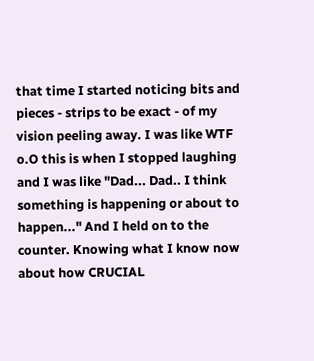that time I started noticing bits and pieces - strips to be exact - of my vision peeling away. I was like WTF o.O this is when I stopped laughing and I was like "Dad... Dad.. I think something is happening or about to happen..." And I held on to the counter. Knowing what I know now about how CRUCIAL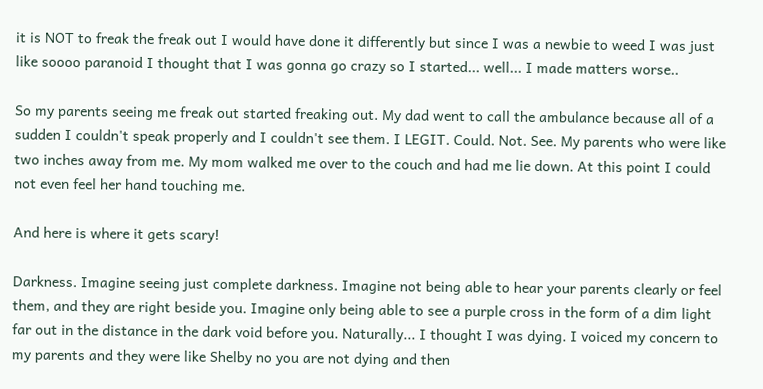it is NOT to freak the freak out I would have done it differently but since I was a newbie to weed I was just like soooo paranoid I thought that I was gonna go crazy so I started... well... I made matters worse..

So my parents seeing me freak out started freaking out. My dad went to call the ambulance because all of a sudden I couldn't speak properly and I couldn't see them. I LEGIT. Could. Not. See. My parents who were like two inches away from me. My mom walked me over to the couch and had me lie down. At this point I could not even feel her hand touching me.

And here is where it gets scary!

Darkness. Imagine seeing just complete darkness. Imagine not being able to hear your parents clearly or feel them, and they are right beside you. Imagine only being able to see a purple cross in the form of a dim light far out in the distance in the dark void before you. Naturally... I thought I was dying. I voiced my concern to my parents and they were like Shelby no you are not dying and then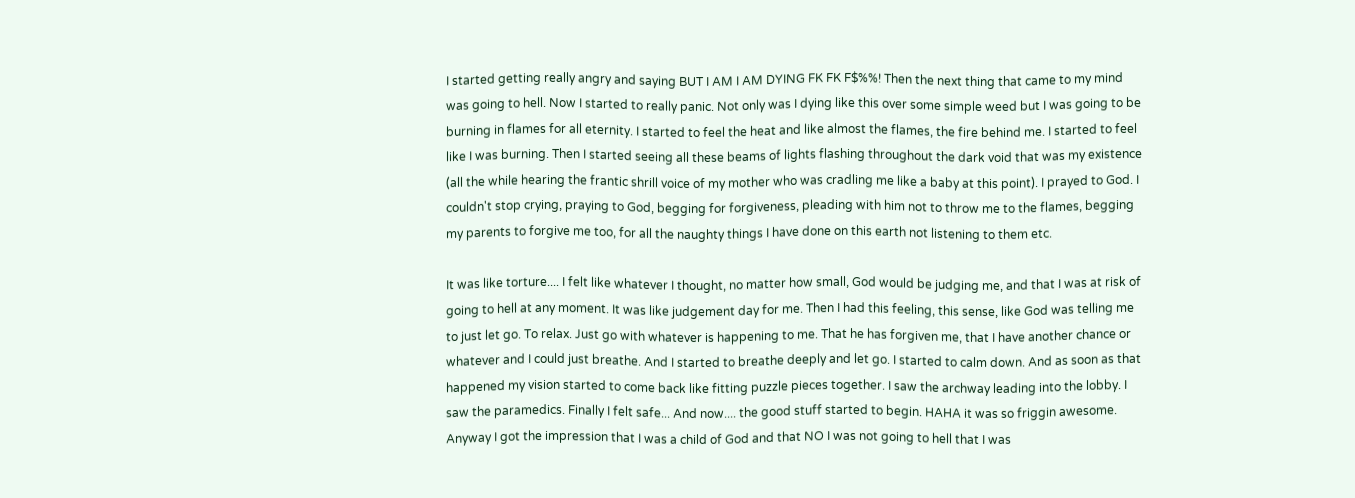I started getting really angry and saying BUT I AM I AM DYING FK FK F$%%! Then the next thing that came to my mind was going to hell. Now I started to really panic. Not only was I dying like this over some simple weed but I was going to be burning in flames for all eternity. I started to feel the heat and like almost the flames, the fire behind me. I started to feel like I was burning. Then I started seeing all these beams of lights flashing throughout the dark void that was my existence (all the while hearing the frantic shrill voice of my mother who was cradling me like a baby at this point). I prayed to God. I couldn't stop crying, praying to God, begging for forgiveness, pleading with him not to throw me to the flames, begging my parents to forgive me too, for all the naughty things I have done on this earth not listening to them etc.

It was like torture.... I felt like whatever I thought, no matter how small, God would be judging me, and that I was at risk of going to hell at any moment. It was like judgement day for me. Then I had this feeling, this sense, like God was telling me to just let go. To relax. Just go with whatever is happening to me. That he has forgiven me, that I have another chance or whatever and I could just breathe. And I started to breathe deeply and let go. I started to calm down. And as soon as that happened my vision started to come back like fitting puzzle pieces together. I saw the archway leading into the lobby. I saw the paramedics. Finally I felt safe... And now.... the good stuff started to begin. HAHA it was so friggin awesome. Anyway I got the impression that I was a child of God and that NO I was not going to hell that I was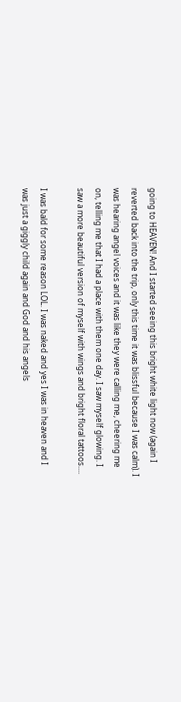going to HEAVEN! And I started seeing this bright white light now (again I reverted back into the trip, only this time it was blissful because I was calm). I was hearing angel voices and it was like they were calling me, cheering me on, telling me that I had a place with them one day. I saw myself glowing. I saw a more beautiful version of myself with wings and bright floral tattoos....

I was bald for some reason LOL. I was naked and yes I was in heaven and I was just a giggly child again and God and his angels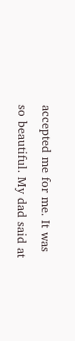accepted me for me. It was so beautiful. My dad said at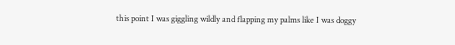this point I was giggling wildly and flapping my palms like I was doggy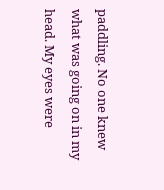paddling. No one knew what was going on in my head. My eyes were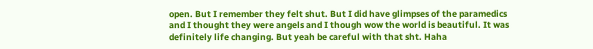open. But I remember they felt shut. But I did have glimpses of the paramedics and I thought they were angels and I though wow the world is beautiful. It was definitely life changing. But yeah be careful with that sht. Haha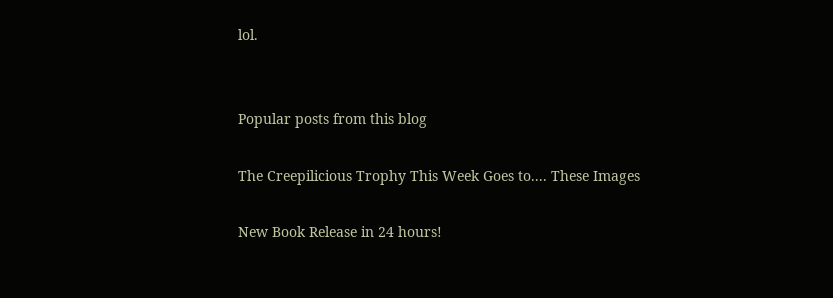lol.


Popular posts from this blog

The Creepilicious Trophy This Week Goes to.... These Images

New Book Release in 24 hours!